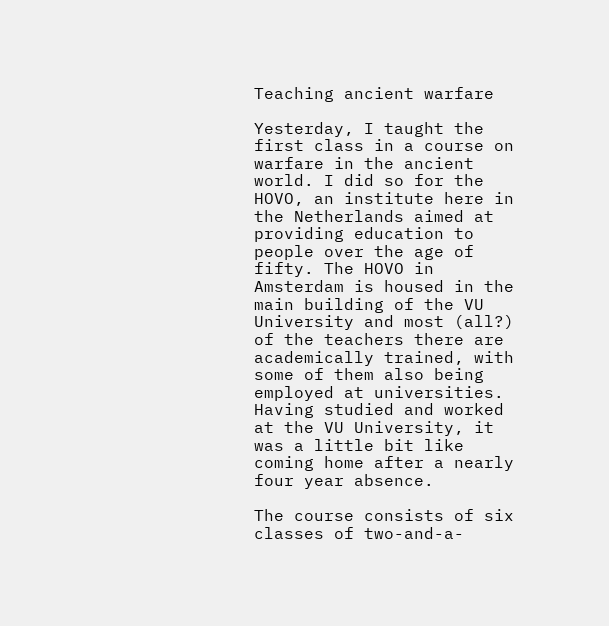Teaching ancient warfare

Yesterday, I taught the first class in a course on warfare in the ancient world. I did so for the HOVO, an institute here in the Netherlands aimed at providing education to people over the age of fifty. The HOVO in Amsterdam is housed in the main building of the VU University and most (all?) of the teachers there are academically trained, with some of them also being employed at universities. Having studied and worked at the VU University, it was a little bit like coming home after a nearly four year absence.

The course consists of six classes of two-and-a-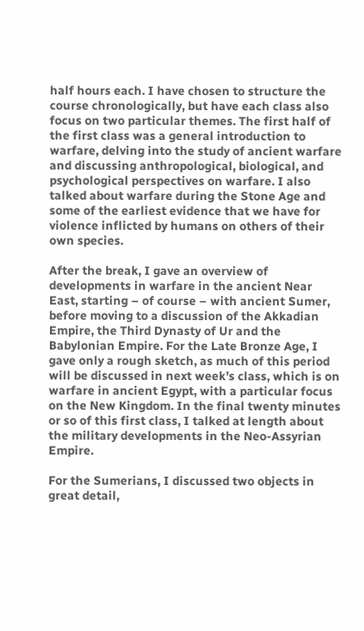half hours each. I have chosen to structure the course chronologically, but have each class also focus on two particular themes. The first half of the first class was a general introduction to warfare, delving into the study of ancient warfare and discussing anthropological, biological, and psychological perspectives on warfare. I also talked about warfare during the Stone Age and some of the earliest evidence that we have for violence inflicted by humans on others of their own species.

After the break, I gave an overview of developments in warfare in the ancient Near East, starting – of course – with ancient Sumer, before moving to a discussion of the Akkadian Empire, the Third Dynasty of Ur and the Babylonian Empire. For the Late Bronze Age, I gave only a rough sketch, as much of this period will be discussed in next week’s class, which is on warfare in ancient Egypt, with a particular focus on the New Kingdom. In the final twenty minutes or so of this first class, I talked at length about the military developments in the Neo-Assyrian Empire.

For the Sumerians, I discussed two objects in great detail,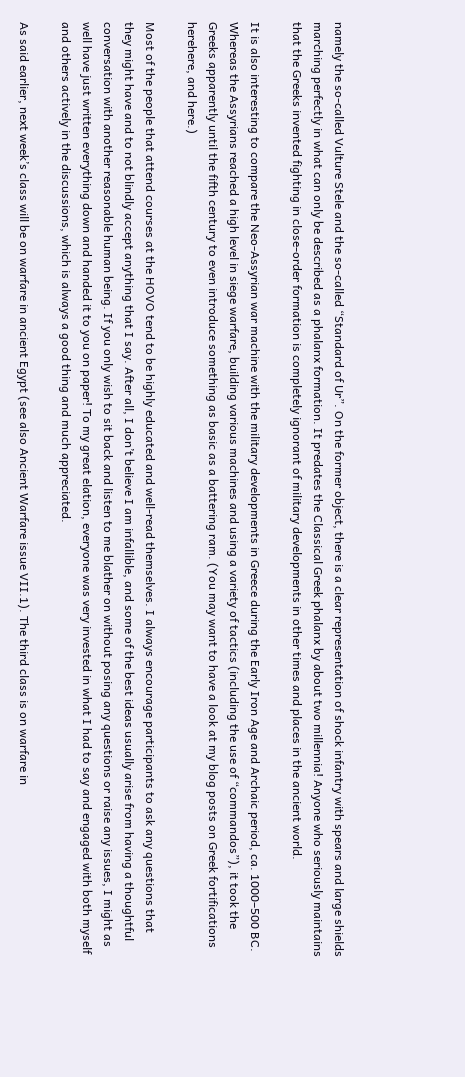namely the so-called Vulture Stele and the so-called “Standard of Ur”. On the former object, there is a clear representation of shock infantry with spears and large shields marching perfectly in what can only be described as a phalanx formation. It predates the Classical Greek phalanx by about two millennia! Anyone who seriously maintains that the Greeks invented fighting in close-order formation is completely ignorant of military developments in other times and places in the ancient world.

It is also interesting to compare the Neo-Assyrian war machine with the military developments in Greece during the Early Iron Age and Archaic period, ca. 1000–500 BC. Whereas the Assyrians reached a high level in siege warfare, building various machines and using a variety of tactics (including the use of “commandos”), it took the Greeks apparently until the fifth century to even introduce something as basic as a battering ram. (You may want to have a look at my blog posts on Greek fortifications herehere, and here.)

Most of the people that attend courses at the HOVO tend to be highly educated and well-read themselves. I always encourage participants to ask any questions that they might have and to not blindly accept anything that I say. After all, I don’t believe I am infallible, and some of the best ideas usually arise from having a thoughtful conversation with another reasonable human being. If you only wish to sit back and listen to me blather on without posing any questions or raise any issues, I might as well have just written everything down and handed it to you on paper! To my great elation, everyone was very invested in what I had to say and engaged with both myself and others actively in the discussions, which is always a good thing and much appreciated.

As said earlier, next week’s class will be on warfare in ancient Egypt (see also Ancient Warfare issue VII.1). The third class is on warfare in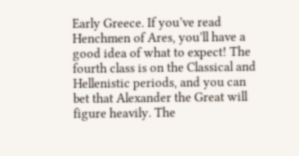Early Greece. If you’ve read Henchmen of Ares, you’ll have a good idea of what to expect! The fourth class is on the Classical and Hellenistic periods, and you can bet that Alexander the Great will figure heavily. The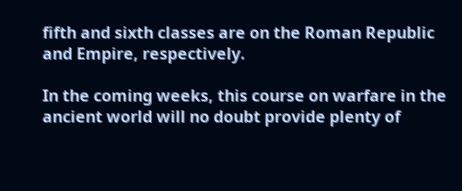fifth and sixth classes are on the Roman Republic and Empire, respectively.

In the coming weeks, this course on warfare in the ancient world will no doubt provide plenty of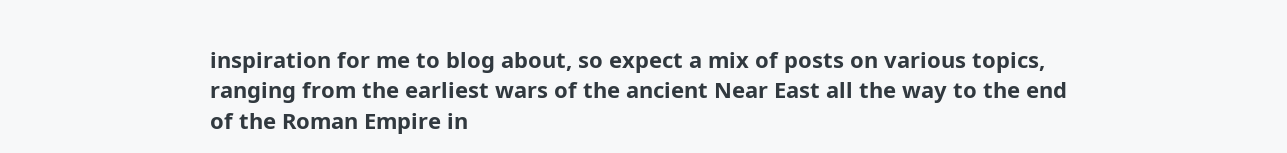inspiration for me to blog about, so expect a mix of posts on various topics, ranging from the earliest wars of the ancient Near East all the way to the end of the Roman Empire in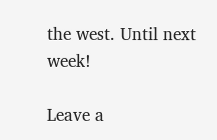the west. Until next week!

Leave a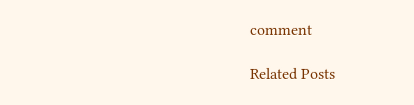comment

Related Posts